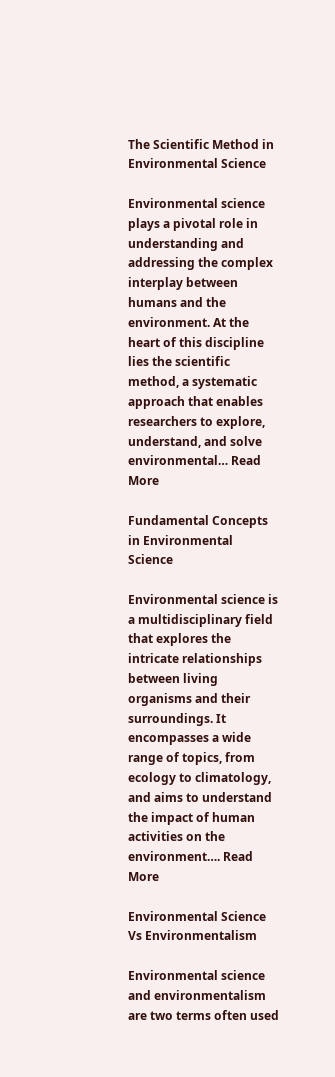The Scientific Method in Environmental Science

Environmental science plays a pivotal role in understanding and addressing the complex interplay between humans and the environment. At the heart of this discipline lies the scientific method, a systematic approach that enables researchers to explore, understand, and solve environmental… Read More

Fundamental Concepts in Environmental Science

Environmental science is a multidisciplinary field that explores the intricate relationships between living organisms and their surroundings. It encompasses a wide range of topics, from ecology to climatology, and aims to understand the impact of human activities on the environment…. Read More

Environmental Science Vs Environmentalism

Environmental science and environmentalism are two terms often used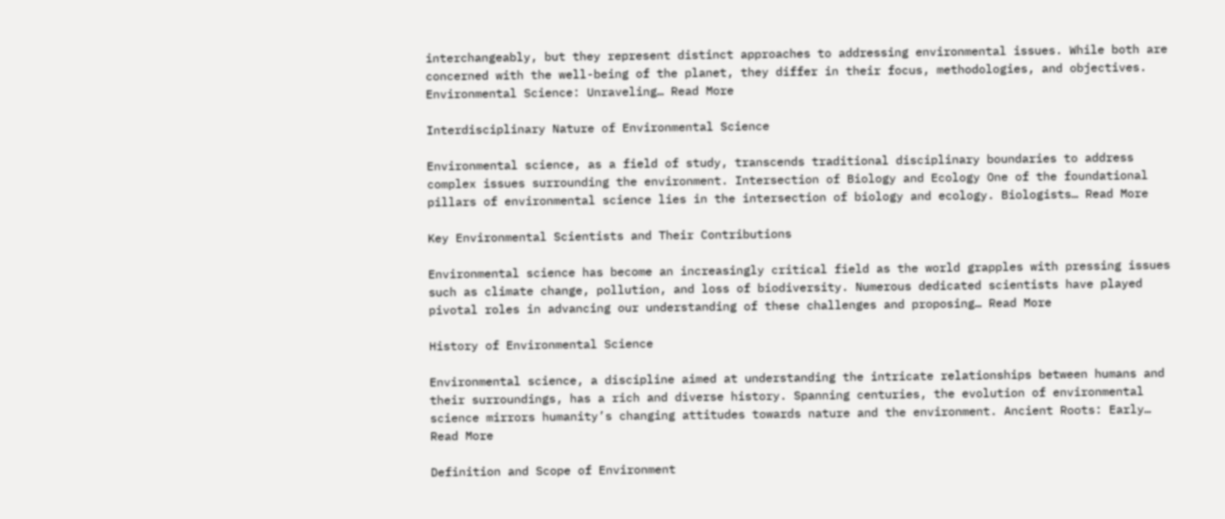interchangeably, but they represent distinct approaches to addressing environmental issues. While both are concerned with the well-being of the planet, they differ in their focus, methodologies, and objectives. Environmental Science: Unraveling… Read More

Interdisciplinary Nature of Environmental Science

Environmental science, as a field of study, transcends traditional disciplinary boundaries to address complex issues surrounding the environment. Intersection of Biology and Ecology One of the foundational pillars of environmental science lies in the intersection of biology and ecology. Biologists… Read More

Key Environmental Scientists and Their Contributions

Environmental science has become an increasingly critical field as the world grapples with pressing issues such as climate change, pollution, and loss of biodiversity. Numerous dedicated scientists have played pivotal roles in advancing our understanding of these challenges and proposing… Read More

History of Environmental Science

Environmental science, a discipline aimed at understanding the intricate relationships between humans and their surroundings, has a rich and diverse history. Spanning centuries, the evolution of environmental science mirrors humanity’s changing attitudes towards nature and the environment. Ancient Roots: Early… Read More

Definition and Scope of Environment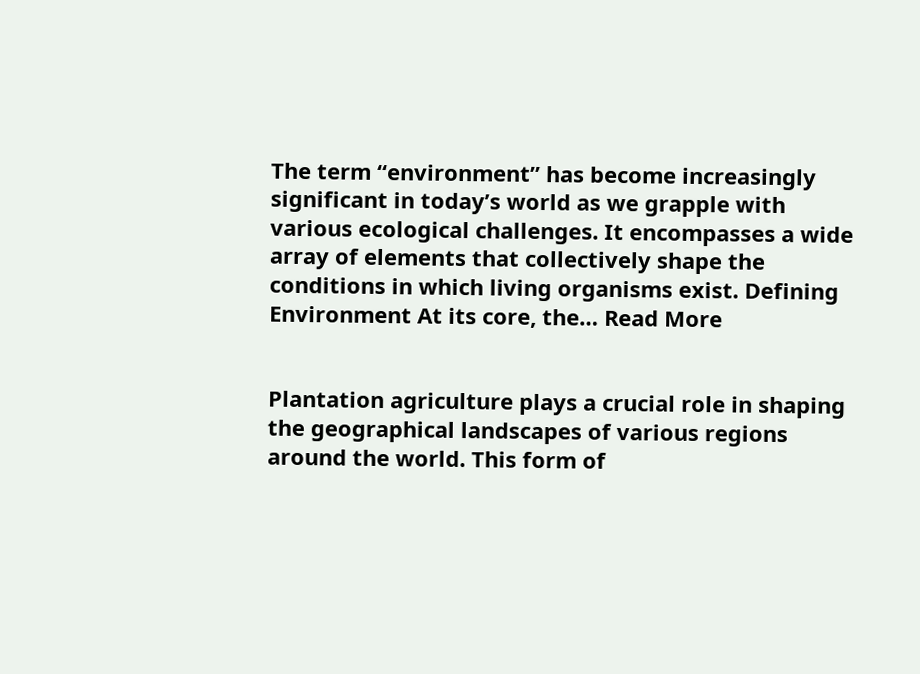The term “environment” has become increasingly significant in today’s world as we grapple with various ecological challenges. It encompasses a wide array of elements that collectively shape the conditions in which living organisms exist. Defining Environment At its core, the… Read More


Plantation agriculture plays a crucial role in shaping the geographical landscapes of various regions around the world. This form of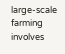large-scale farming involves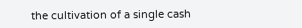the cultivation of a single cash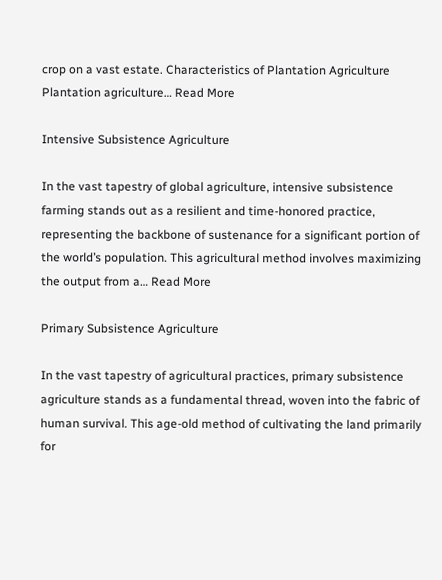crop on a vast estate. Characteristics of Plantation Agriculture Plantation agriculture… Read More

Intensive Subsistence Agriculture

In the vast tapestry of global agriculture, intensive subsistence farming stands out as a resilient and time-honored practice, representing the backbone of sustenance for a significant portion of the world’s population. This agricultural method involves maximizing the output from a… Read More

Primary Subsistence Agriculture

In the vast tapestry of agricultural practices, primary subsistence agriculture stands as a fundamental thread, woven into the fabric of human survival. This age-old method of cultivating the land primarily for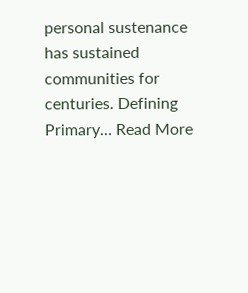personal sustenance has sustained communities for centuries. Defining Primary… Read More